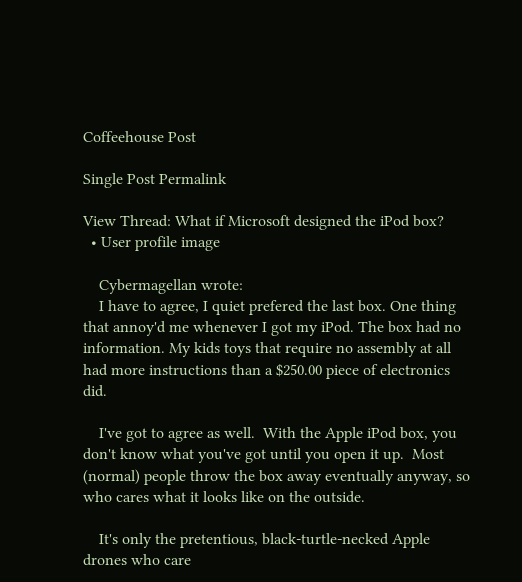Coffeehouse Post

Single Post Permalink

View Thread: What if Microsoft designed the iPod box?
  • User profile image

    Cybermagellan wrote:
    I have to agree, I quiet prefered the last box. One thing that annoy'd me whenever I got my iPod. The box had no information. My kids toys that require no assembly at all had more instructions than a $250.00 piece of electronics did.

    I've got to agree as well.  With the Apple iPod box, you don't know what you've got until you open it up.  Most (normal) people throw the box away eventually anyway, so who cares what it looks like on the outside.

    It's only the pretentious, black-turtle-necked Apple drones who care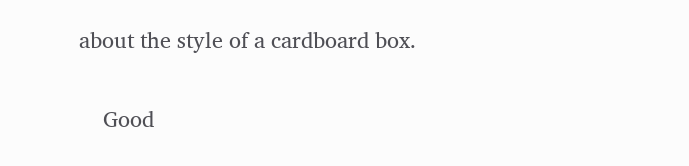about the style of a cardboard box.

    Good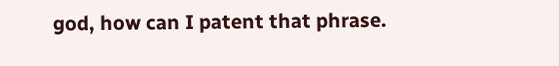god, how can I patent that phrase.